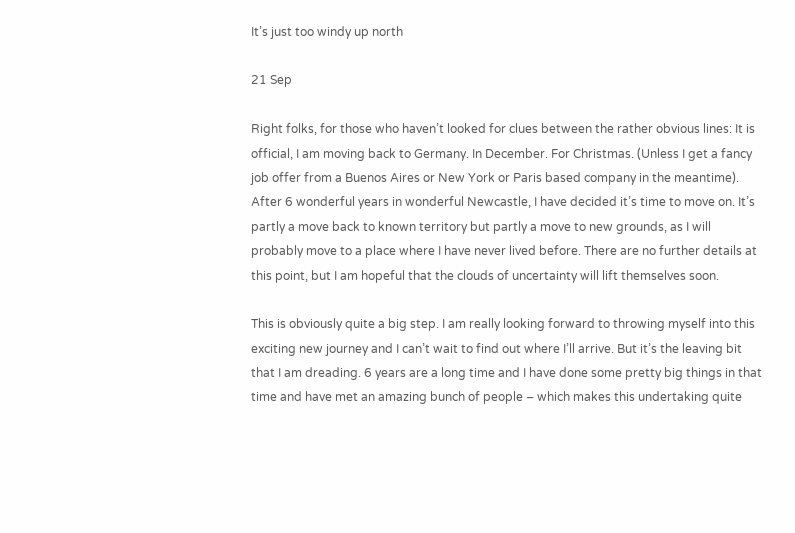It’s just too windy up north

21 Sep

Right folks, for those who haven’t looked for clues between the rather obvious lines: It is official, I am moving back to Germany. In December. For Christmas. (Unless I get a fancy job offer from a Buenos Aires or New York or Paris based company in the meantime). After 6 wonderful years in wonderful Newcastle, I have decided it’s time to move on. It’s partly a move back to known territory but partly a move to new grounds, as I will probably move to a place where I have never lived before. There are no further details at this point, but I am hopeful that the clouds of uncertainty will lift themselves soon.

This is obviously quite a big step. I am really looking forward to throwing myself into this exciting new journey and I can’t wait to find out where I’ll arrive. But it’s the leaving bit that I am dreading. 6 years are a long time and I have done some pretty big things in that time and have met an amazing bunch of people – which makes this undertaking quite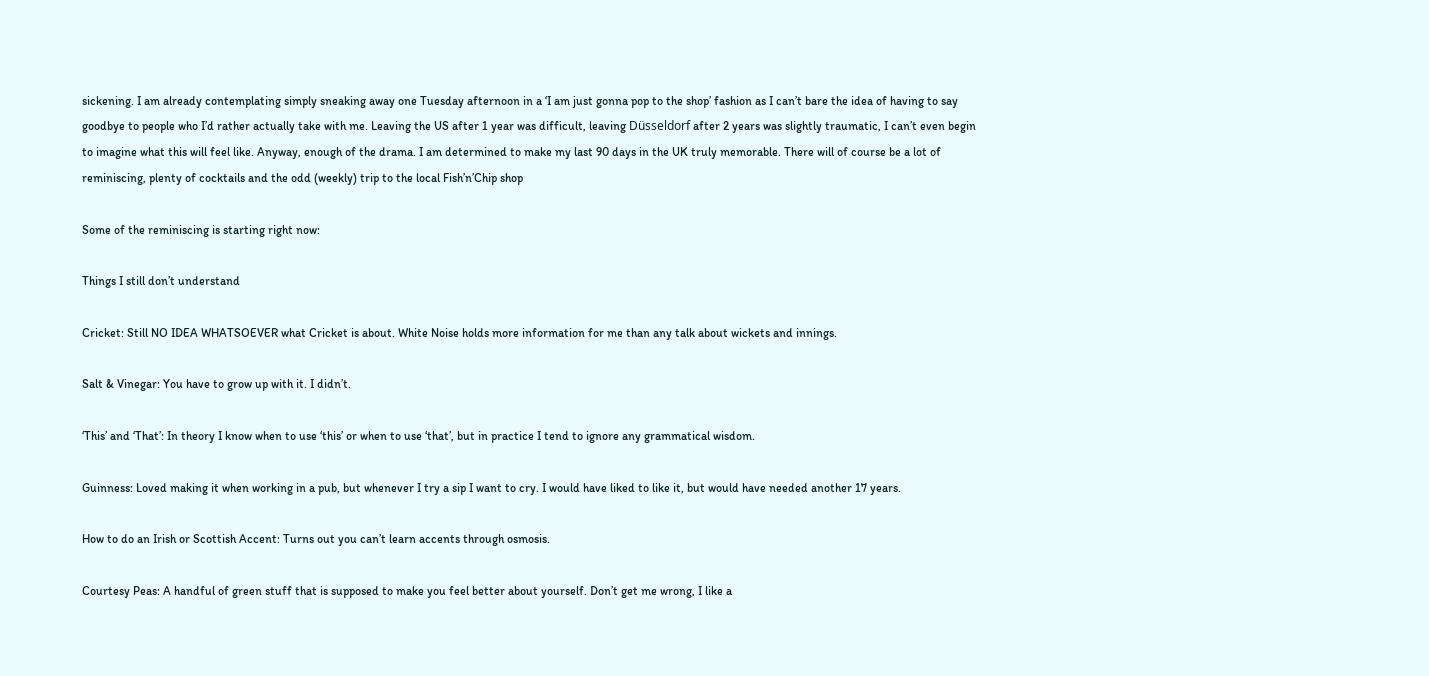sickening. I am already contemplating simply sneaking away one Tuesday afternoon in a ‘I am just gonna pop to the shop’ fashion as I can’t bare the idea of having to say goodbye to people who I’d rather actually take with me. Leaving the US after 1 year was difficult, leaving Düsseldorf after 2 years was slightly traumatic, I can’t even begin to imagine what this will feel like. Anyway, enough of the drama. I am determined to make my last 90 days in the UK truly memorable. There will of course be a lot of reminiscing, plenty of cocktails and the odd (weekly) trip to the local Fish’n’Chip shop

Some of the reminiscing is starting right now:

Things I still don’t understand

Cricket: Still NO IDEA WHATSOEVER what Cricket is about. White Noise holds more information for me than any talk about wickets and innings.

Salt & Vinegar: You have to grow up with it. I didn’t.

‘This’ and ‘That’: In theory I know when to use ‘this’ or when to use ‘that’, but in practice I tend to ignore any grammatical wisdom.

Guinness: Loved making it when working in a pub, but whenever I try a sip I want to cry. I would have liked to like it, but would have needed another 17 years.

How to do an Irish or Scottish Accent: Turns out you can’t learn accents through osmosis.

Courtesy Peas: A handful of green stuff that is supposed to make you feel better about yourself. Don’t get me wrong, I like a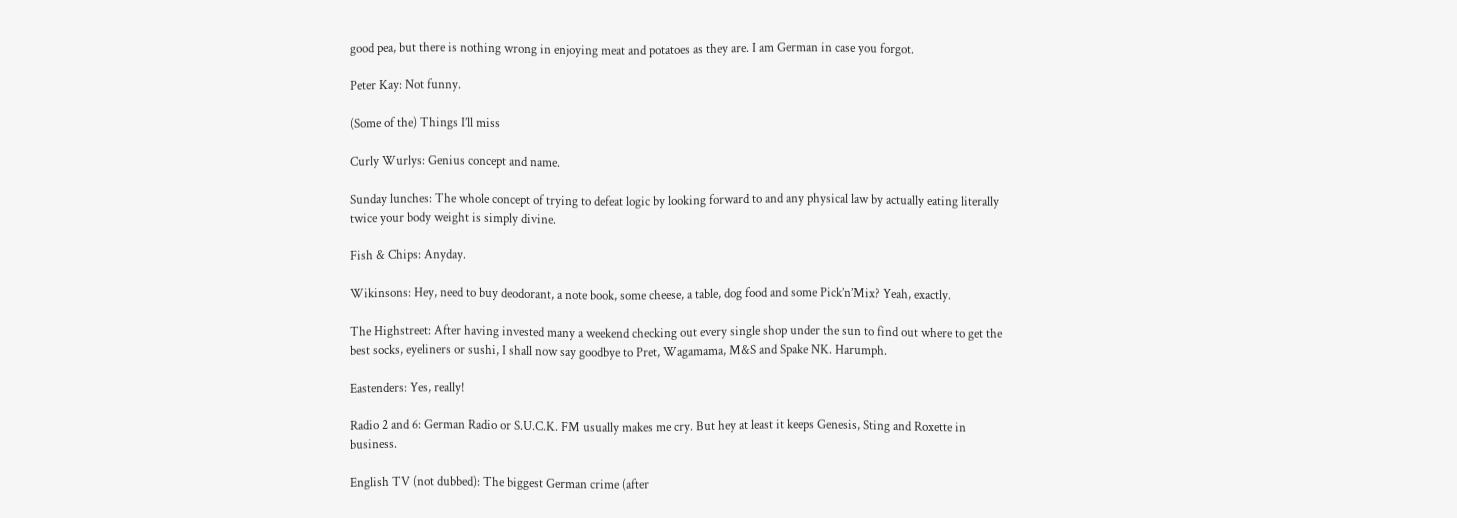good pea, but there is nothing wrong in enjoying meat and potatoes as they are. I am German in case you forgot.

Peter Kay: Not funny.

(Some of the) Things I’ll miss

Curly Wurlys: Genius concept and name.

Sunday lunches: The whole concept of trying to defeat logic by looking forward to and any physical law by actually eating literally twice your body weight is simply divine.

Fish & Chips: Anyday.

Wikinsons: Hey, need to buy deodorant, a note book, some cheese, a table, dog food and some Pick’n’Mix? Yeah, exactly.

The Highstreet: After having invested many a weekend checking out every single shop under the sun to find out where to get the best socks, eyeliners or sushi, I shall now say goodbye to Pret, Wagamama, M&S and Spake NK. Harumph.

Eastenders: Yes, really!

Radio 2 and 6: German Radio or S.U.C.K. FM usually makes me cry. But hey at least it keeps Genesis, Sting and Roxette in business.

English TV (not dubbed): The biggest German crime (after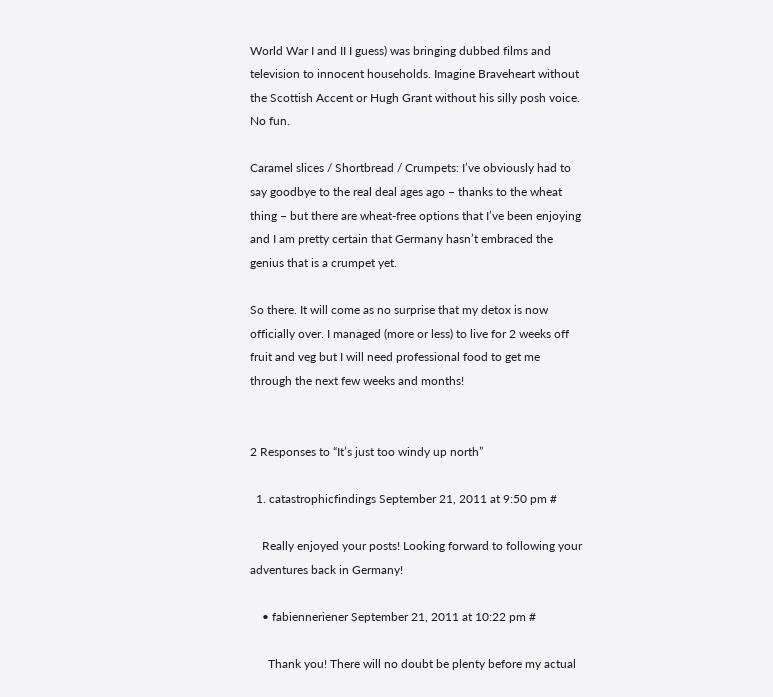World War I and II I guess) was bringing dubbed films and television to innocent households. Imagine Braveheart without the Scottish Accent or Hugh Grant without his silly posh voice. No fun.

Caramel slices / Shortbread / Crumpets: I’ve obviously had to say goodbye to the real deal ages ago – thanks to the wheat thing – but there are wheat-free options that I’ve been enjoying and I am pretty certain that Germany hasn’t embraced the genius that is a crumpet yet.

So there. It will come as no surprise that my detox is now officially over. I managed (more or less) to live for 2 weeks off fruit and veg but I will need professional food to get me through the next few weeks and months!


2 Responses to “It’s just too windy up north”

  1. catastrophicfindings September 21, 2011 at 9:50 pm #

    Really enjoyed your posts! Looking forward to following your adventures back in Germany!

    • fabienneriener September 21, 2011 at 10:22 pm #

      Thank you! There will no doubt be plenty before my actual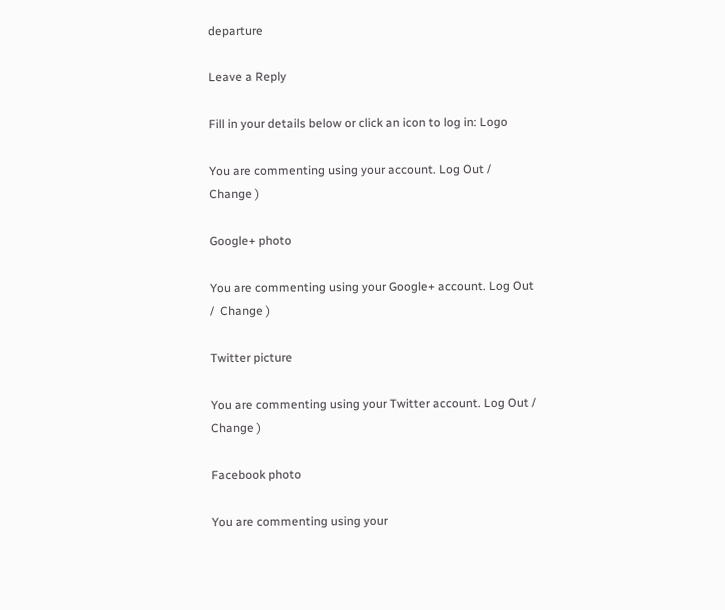departure

Leave a Reply

Fill in your details below or click an icon to log in: Logo

You are commenting using your account. Log Out /  Change )

Google+ photo

You are commenting using your Google+ account. Log Out /  Change )

Twitter picture

You are commenting using your Twitter account. Log Out /  Change )

Facebook photo

You are commenting using your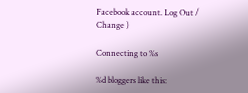Facebook account. Log Out /  Change )

Connecting to %s

%d bloggers like this: